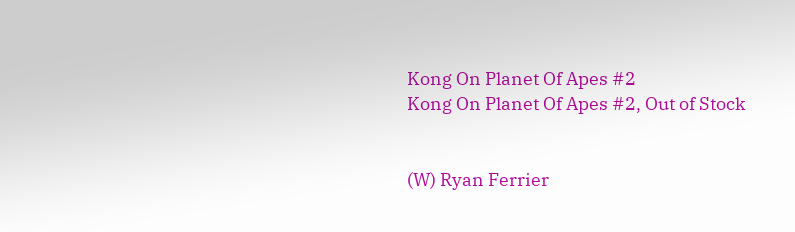Kong On Planet Of Apes #2
Kong On Planet Of Apes #2, Out of Stock


(W) Ryan Ferrier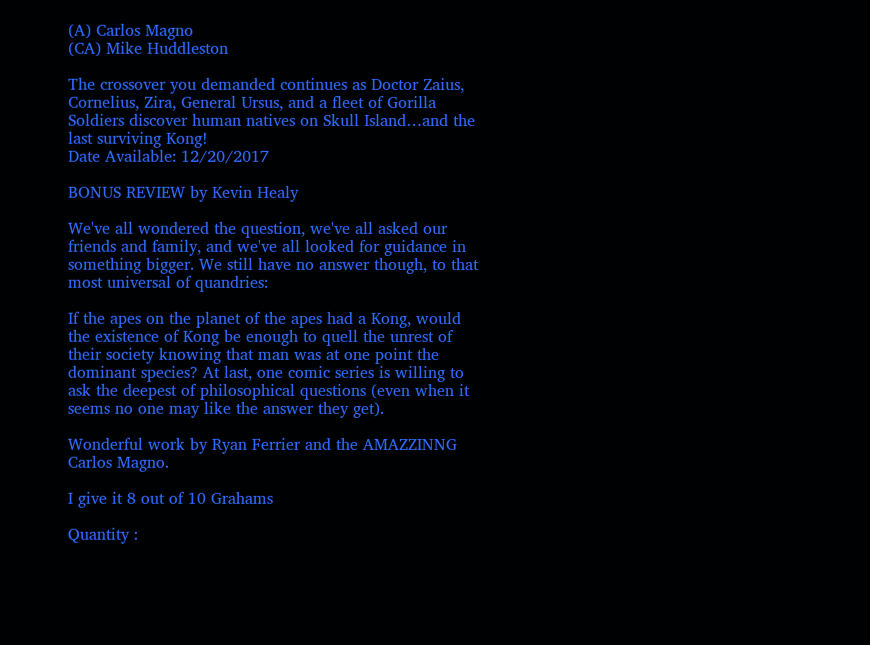(A) Carlos Magno
(CA) Mike Huddleston

The crossover you demanded continues as Doctor Zaius, Cornelius, Zira, General Ursus, and a fleet of Gorilla Soldiers discover human natives on Skull Island…and the last surviving Kong!
Date Available: 12/20/2017

BONUS REVIEW by Kevin Healy

We've all wondered the question, we've all asked our friends and family, and we've all looked for guidance in something bigger. We still have no answer though, to that most universal of quandries:

If the apes on the planet of the apes had a Kong, would the existence of Kong be enough to quell the unrest of their society knowing that man was at one point the dominant species? At last, one comic series is willing to ask the deepest of philosophical questions (even when it seems no one may like the answer they get).

Wonderful work by Ryan Ferrier and the AMAZZINNG Carlos Magno.

I give it 8 out of 10 Grahams

Quantity :